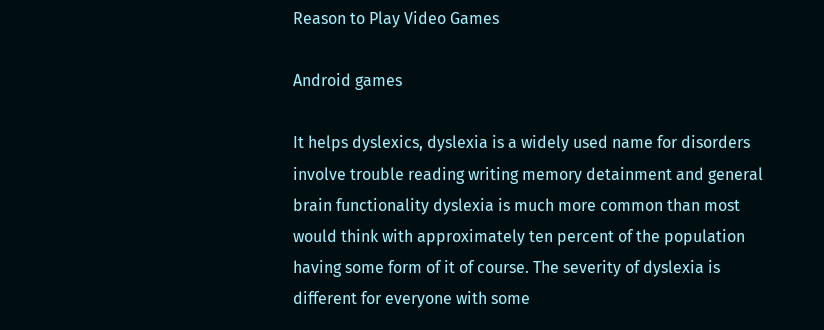Reason to Play Video Games

Android games

It helps dyslexics, dyslexia is a widely used name for disorders involve trouble reading writing memory detainment and general brain functionality dyslexia is much more common than most would think with approximately ten percent of the population having some form of it of course. The severity of dyslexia is different for everyone with some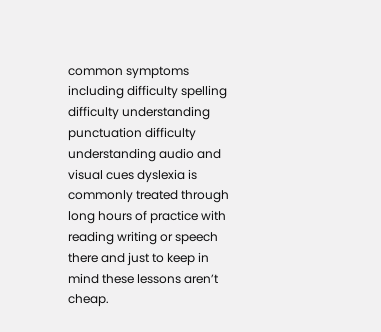common symptoms including difficulty spelling difficulty understanding punctuation difficulty understanding audio and visual cues dyslexia is commonly treated through long hours of practice with reading writing or speech there and just to keep in mind these lessons aren’t cheap.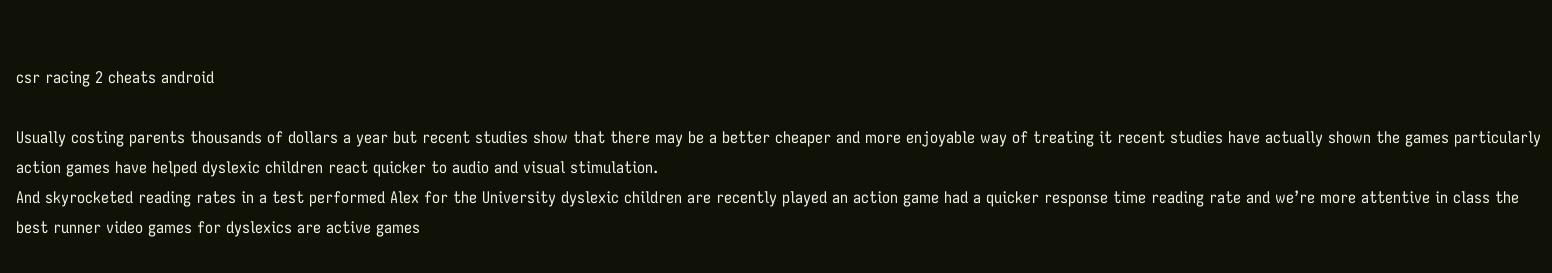csr racing 2 cheats android

Usually costing parents thousands of dollars a year but recent studies show that there may be a better cheaper and more enjoyable way of treating it recent studies have actually shown the games particularly action games have helped dyslexic children react quicker to audio and visual stimulation.
And skyrocketed reading rates in a test performed Alex for the University dyslexic children are recently played an action game had a quicker response time reading rate and we’re more attentive in class the best runner video games for dyslexics are active games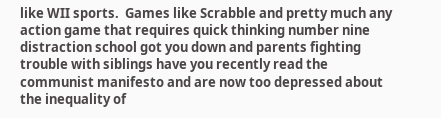like WII sports.  Games like Scrabble and pretty much any action game that requires quick thinking number nine distraction school got you down and parents fighting trouble with siblings have you recently read the communist manifesto and are now too depressed about the inequality of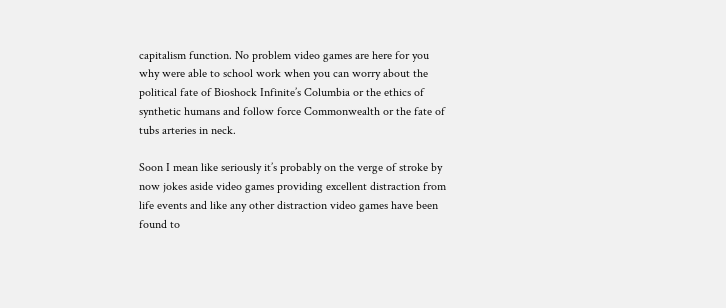capitalism function. No problem video games are here for you why were able to school work when you can worry about the political fate of Bioshock Infinite’s Columbia or the ethics of synthetic humans and follow force Commonwealth or the fate of tubs arteries in neck.

Soon I mean like seriously it’s probably on the verge of stroke by now jokes aside video games providing excellent distraction from life events and like any other distraction video games have been found to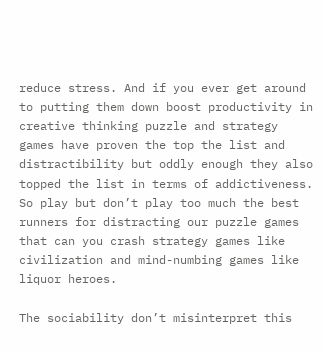reduce stress. And if you ever get around to putting them down boost productivity in creative thinking puzzle and strategy games have proven the top the list and distractibility but oddly enough they also topped the list in terms of addictiveness. So play but don’t play too much the best runners for distracting our puzzle games that can you crash strategy games like civilization and mind-numbing games like liquor heroes.

The sociability don’t misinterpret this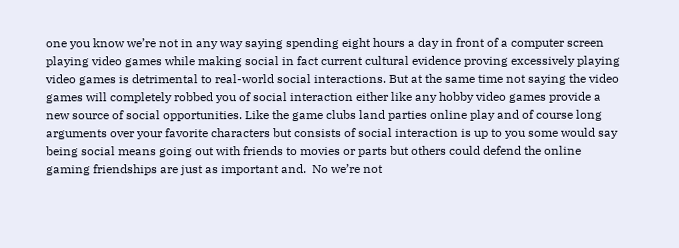one you know we’re not in any way saying spending eight hours a day in front of a computer screen playing video games while making social in fact current cultural evidence proving excessively playing video games is detrimental to real-world social interactions. But at the same time not saying the video games will completely robbed you of social interaction either like any hobby video games provide a new source of social opportunities. Like the game clubs land parties online play and of course long arguments over your favorite characters but consists of social interaction is up to you some would say being social means going out with friends to movies or parts but others could defend the online gaming friendships are just as important and.  No we’re not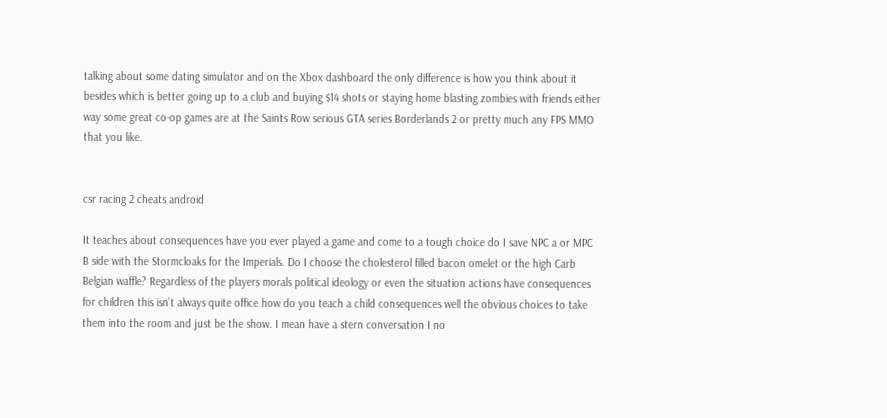talking about some dating simulator and on the Xbox dashboard the only difference is how you think about it besides which is better going up to a club and buying $14 shots or staying home blasting zombies with friends either way some great co-op games are at the Saints Row serious GTA series Borderlands 2 or pretty much any FPS MMO that you like.


csr racing 2 cheats android

It teaches about consequences have you ever played a game and come to a tough choice do I save NPC a or MPC B side with the Stormcloaks for the Imperials. Do I choose the cholesterol filled bacon omelet or the high Carb Belgian waffle? Regardless of the players morals political ideology or even the situation actions have consequences for children this isn’t always quite office how do you teach a child consequences well the obvious choices to take them into the room and just be the show. I mean have a stern conversation I no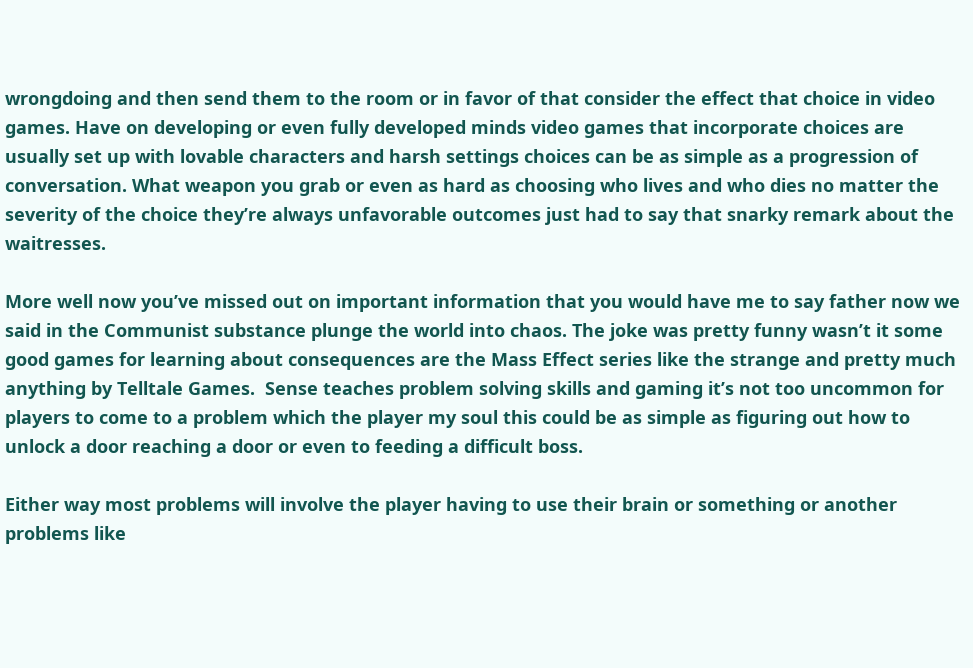wrongdoing and then send them to the room or in favor of that consider the effect that choice in video games. Have on developing or even fully developed minds video games that incorporate choices are usually set up with lovable characters and harsh settings choices can be as simple as a progression of conversation. What weapon you grab or even as hard as choosing who lives and who dies no matter the severity of the choice they’re always unfavorable outcomes just had to say that snarky remark about the waitresses.

More well now you’ve missed out on important information that you would have me to say father now we said in the Communist substance plunge the world into chaos. The joke was pretty funny wasn’t it some good games for learning about consequences are the Mass Effect series like the strange and pretty much anything by Telltale Games.  Sense teaches problem solving skills and gaming it’s not too uncommon for players to come to a problem which the player my soul this could be as simple as figuring out how to unlock a door reaching a door or even to feeding a difficult boss.

Either way most problems will involve the player having to use their brain or something or another problems like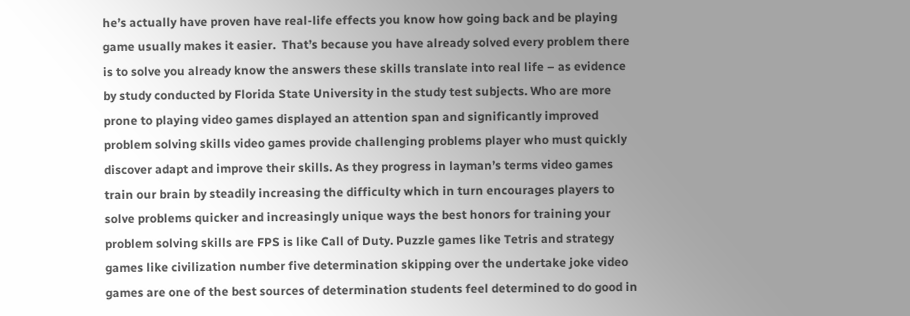he’s actually have proven have real-life effects you know how going back and be playing game usually makes it easier.  That’s because you have already solved every problem there is to solve you already know the answers these skills translate into real life – as evidence by study conducted by Florida State University in the study test subjects. Who are more prone to playing video games displayed an attention span and significantly improved problem solving skills video games provide challenging problems player who must quickly discover adapt and improve their skills. As they progress in layman’s terms video games train our brain by steadily increasing the difficulty which in turn encourages players to solve problems quicker and increasingly unique ways the best honors for training your problem solving skills are FPS is like Call of Duty. Puzzle games like Tetris and strategy games like civilization number five determination skipping over the undertake joke video games are one of the best sources of determination students feel determined to do good in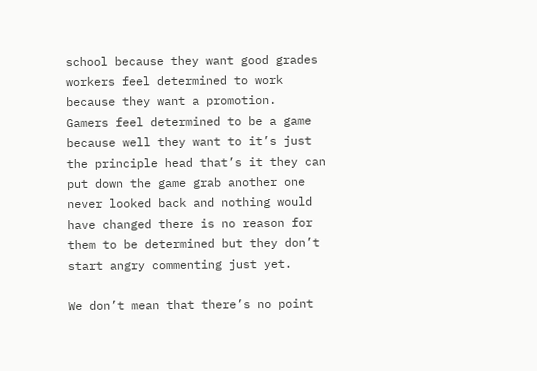school because they want good grades workers feel determined to work because they want a promotion.  Gamers feel determined to be a game because well they want to it’s just the principle head that’s it they can put down the game grab another one never looked back and nothing would have changed there is no reason for them to be determined but they don’t start angry commenting just yet.

We don’t mean that there’s no point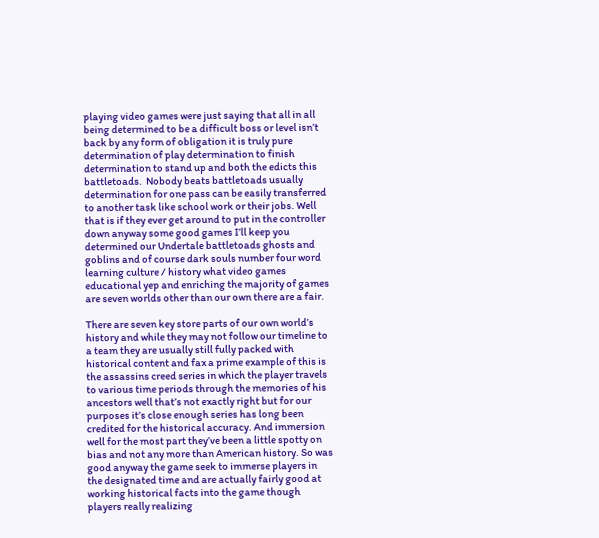playing video games were just saying that all in all being determined to be a difficult boss or level isn’t back by any form of obligation it is truly pure determination of play determination to finish determination to stand up and both the edicts this battletoads.  Nobody beats battletoads usually determination for one pass can be easily transferred to another task like school work or their jobs. Well that is if they ever get around to put in the controller down anyway some good games I’ll keep you determined our Undertale battletoads ghosts and goblins and of course dark souls number four word learning culture / history what video games educational yep and enriching the majority of games are seven worlds other than our own there are a fair.

There are seven key store parts of our own world’s history and while they may not follow our timeline to a team they are usually still fully packed with historical content and fax a prime example of this is the assassins creed series in which the player travels to various time periods through the memories of his ancestors well that’s not exactly right but for our purposes it’s close enough series has long been credited for the historical accuracy. And immersion well for the most part they’ve been a little spotty on bias and not any more than American history. So was good anyway the game seek to immerse players in the designated time and are actually fairly good at working historical facts into the game though players really realizing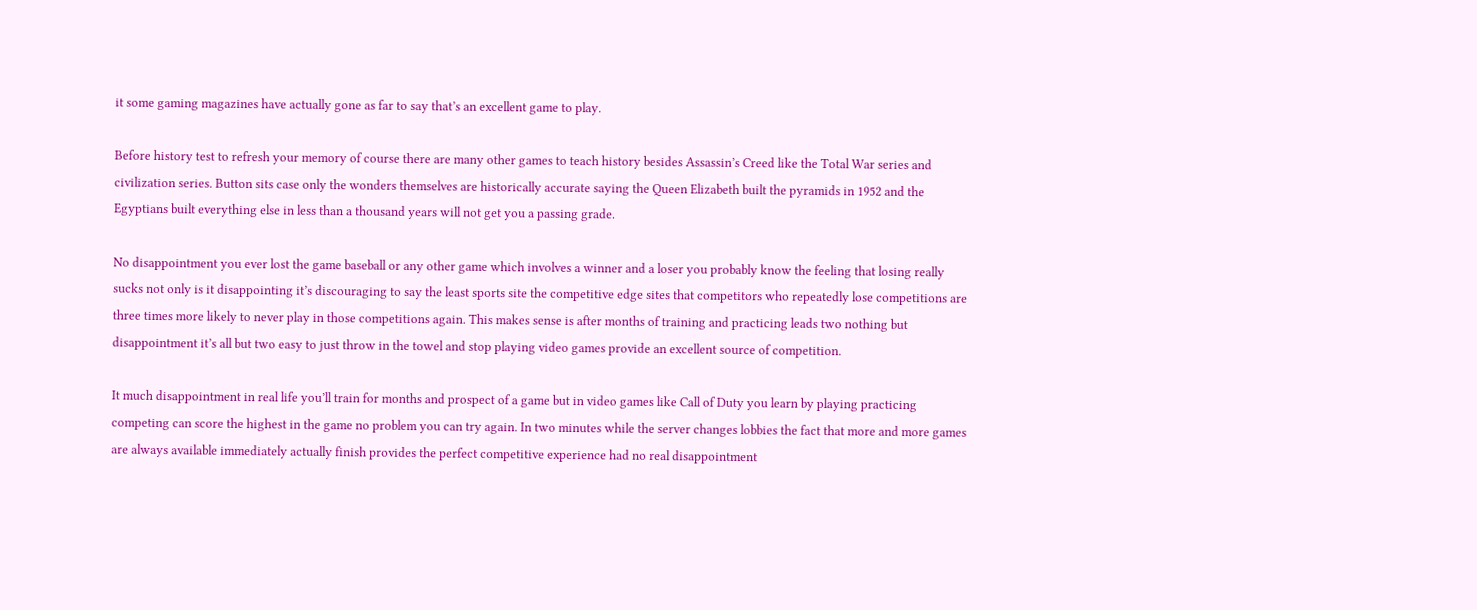it some gaming magazines have actually gone as far to say that’s an excellent game to play.

Before history test to refresh your memory of course there are many other games to teach history besides Assassin’s Creed like the Total War series and civilization series. Button sits case only the wonders themselves are historically accurate saying the Queen Elizabeth built the pyramids in 1952 and the Egyptians built everything else in less than a thousand years will not get you a passing grade.

No disappointment you ever lost the game baseball or any other game which involves a winner and a loser you probably know the feeling that losing really sucks not only is it disappointing it’s discouraging to say the least sports site the competitive edge sites that competitors who repeatedly lose competitions are three times more likely to never play in those competitions again. This makes sense is after months of training and practicing leads two nothing but disappointment it’s all but two easy to just throw in the towel and stop playing video games provide an excellent source of competition.

It much disappointment in real life you’ll train for months and prospect of a game but in video games like Call of Duty you learn by playing practicing competing can score the highest in the game no problem you can try again. In two minutes while the server changes lobbies the fact that more and more games are always available immediately actually finish provides the perfect competitive experience had no real disappointment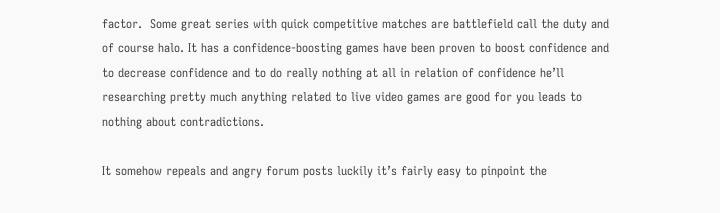factor.  Some great series with quick competitive matches are battlefield call the duty and of course halo. It has a confidence-boosting games have been proven to boost confidence and to decrease confidence and to do really nothing at all in relation of confidence he’ll researching pretty much anything related to live video games are good for you leads to nothing about contradictions.

It somehow repeals and angry forum posts luckily it’s fairly easy to pinpoint the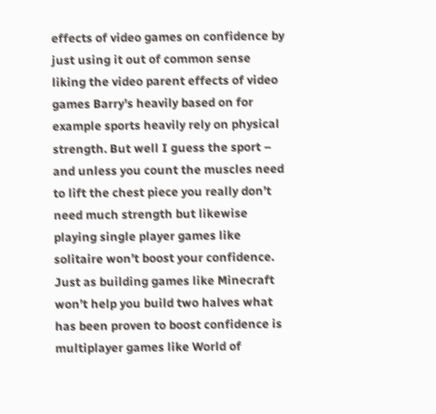effects of video games on confidence by just using it out of common sense liking the video parent effects of video games Barry’s heavily based on for example sports heavily rely on physical strength. But well I guess the sport – and unless you count the muscles need to lift the chest piece you really don’t need much strength but likewise playing single player games like solitaire won’t boost your confidence. Just as building games like Minecraft won’t help you build two halves what has been proven to boost confidence is multiplayer games like World of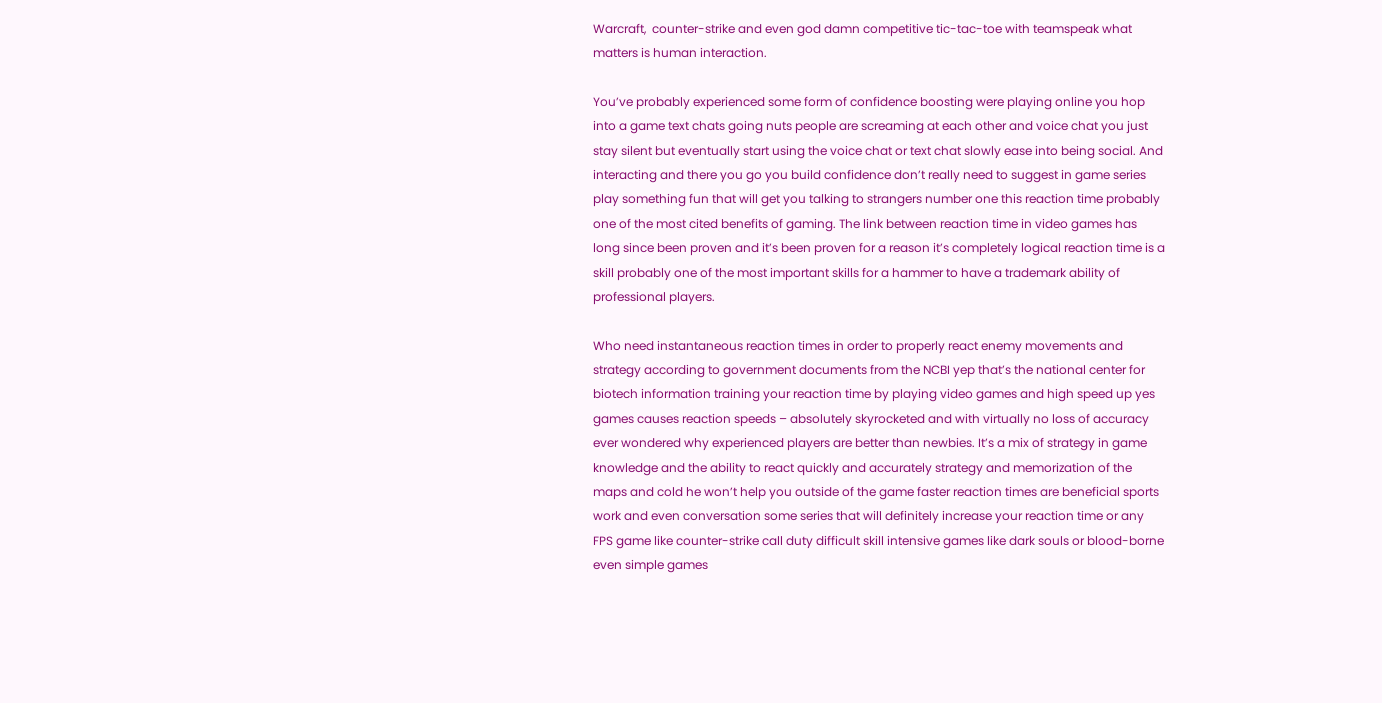Warcraft,  counter-strike and even god damn competitive tic-tac-toe with teamspeak what matters is human interaction.

You’ve probably experienced some form of confidence boosting were playing online you hop into a game text chats going nuts people are screaming at each other and voice chat you just stay silent but eventually start using the voice chat or text chat slowly ease into being social. And interacting and there you go you build confidence don’t really need to suggest in game series play something fun that will get you talking to strangers number one this reaction time probably one of the most cited benefits of gaming. The link between reaction time in video games has long since been proven and it’s been proven for a reason it’s completely logical reaction time is a skill probably one of the most important skills for a hammer to have a trademark ability of professional players.

Who need instantaneous reaction times in order to properly react enemy movements and strategy according to government documents from the NCBI yep that’s the national center for biotech information training your reaction time by playing video games and high speed up yes games causes reaction speeds – absolutely skyrocketed and with virtually no loss of accuracy ever wondered why experienced players are better than newbies. It’s a mix of strategy in game knowledge and the ability to react quickly and accurately strategy and memorization of the maps and cold he won’t help you outside of the game faster reaction times are beneficial sports work and even conversation some series that will definitely increase your reaction time or any FPS game like counter-strike call duty difficult skill intensive games like dark souls or blood-borne even simple games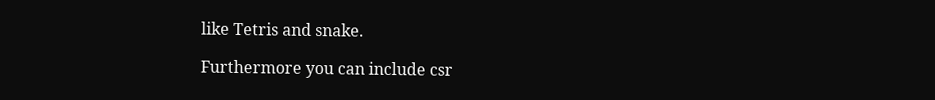like Tetris and snake.

Furthermore you can include csr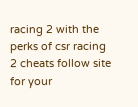racing 2 with the perks of csr racing 2 cheats follow site for your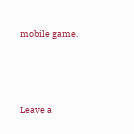mobile game.





Leave a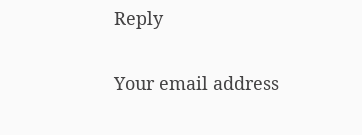Reply

Your email address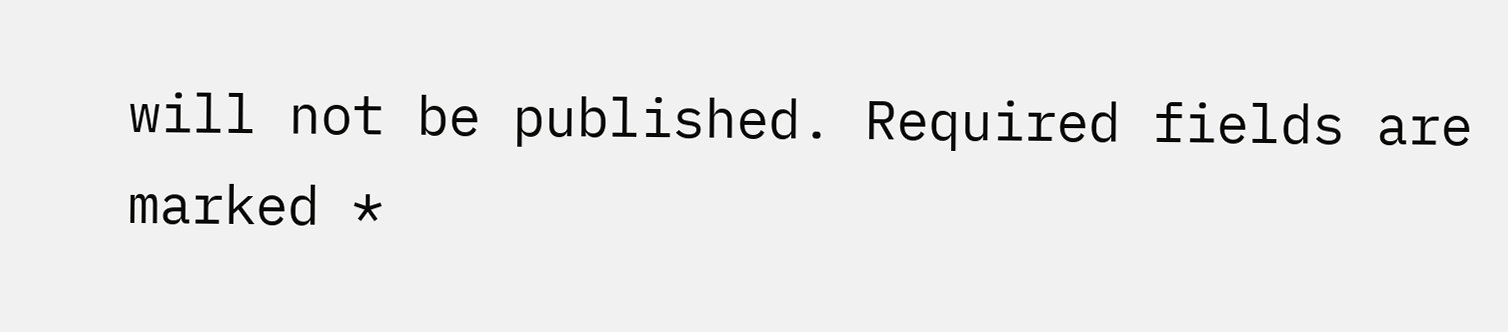will not be published. Required fields are marked *